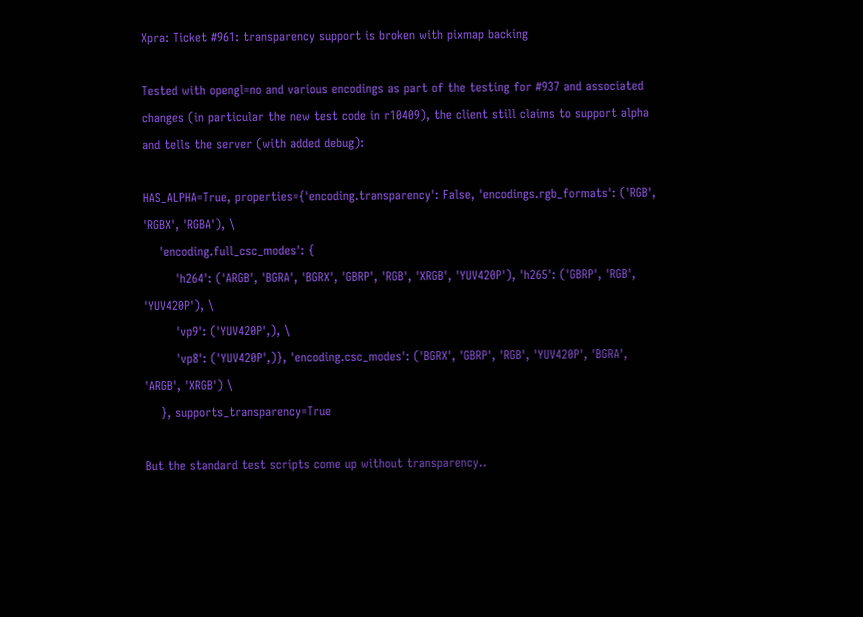Xpra: Ticket #961: transparency support is broken with pixmap backing

Tested with opengl=no and various encodings as part of the testing for #937 and associated changes (in particular the new test code in r10409), the client still claims to support alpha and tells the server (with added debug):

HAS_ALPHA=True, properties={'encoding.transparency': False, 'encodings.rgb_formats': ('RGB', 'RGBX', 'RGBA'), \
    'encoding.full_csc_modes': {
        'h264': ('ARGB', 'BGRA', 'BGRX', 'GBRP', 'RGB', 'XRGB', 'YUV420P'), 'h265': ('GBRP', 'RGB', 'YUV420P'), \
        'vp9': ('YUV420P',), \
        'vp8': ('YUV420P',)}, 'encoding.csc_modes': ('BGRX', 'GBRP', 'RGB', 'YUV420P', 'BGRA', 'ARGB', 'XRGB') \
    }, supports_transparency=True

But the standard test scripts come up without transparency..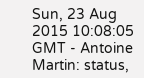Sun, 23 Aug 2015 10:08:05 GMT - Antoine Martin: status,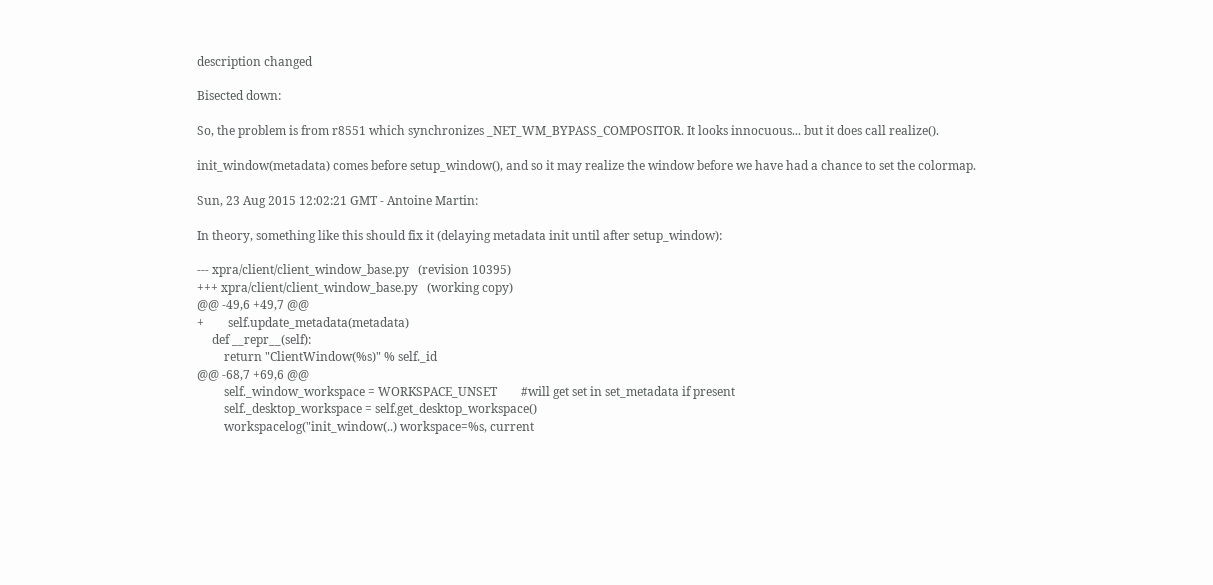description changed

Bisected down:

So, the problem is from r8551 which synchronizes _NET_WM_BYPASS_COMPOSITOR. It looks innocuous... but it does call realize().

init_window(metadata) comes before setup_window(), and so it may realize the window before we have had a chance to set the colormap.

Sun, 23 Aug 2015 12:02:21 GMT - Antoine Martin:

In theory, something like this should fix it (delaying metadata init until after setup_window):

--- xpra/client/client_window_base.py   (revision 10395)
+++ xpra/client/client_window_base.py   (working copy)
@@ -49,6 +49,7 @@
+        self.update_metadata(metadata)
     def __repr__(self):
         return "ClientWindow(%s)" % self._id
@@ -68,7 +69,6 @@
         self._window_workspace = WORKSPACE_UNSET        #will get set in set_metadata if present
         self._desktop_workspace = self.get_desktop_workspace()
         workspacelog("init_window(..) workspace=%s, current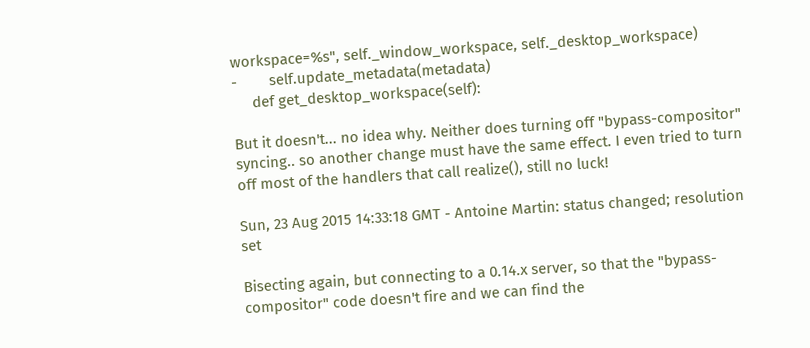workspace=%s", self._window_workspace, self._desktop_workspace)
-        self.update_metadata(metadata)
     def get_desktop_workspace(self):

But it doesn't... no idea why. Neither does turning off "bypass-compositor" syncing.. so another change must have the same effect. I even tried to turn off most of the handlers that call realize(), still no luck!

Sun, 23 Aug 2015 14:33:18 GMT - Antoine Martin: status changed; resolution set

Bisecting again, but connecting to a 0.14.x server, so that the "bypass-compositor" code doesn't fire and we can find the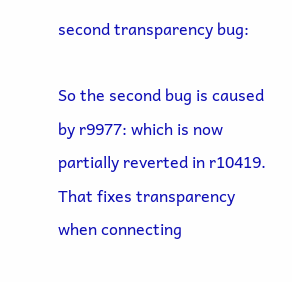second transparency bug:

So the second bug is caused by r9977: which is now partially reverted in r10419. That fixes transparency when connecting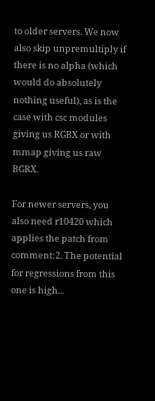to older servers. We now also skip unpremultiply if there is no alpha (which would do absolutely nothing useful), as is the case with csc modules giving us RGBX or with mmap giving us raw BGRX.

For newer servers, you also need r10420 which applies the patch from comment:2. The potential for regressions from this one is high...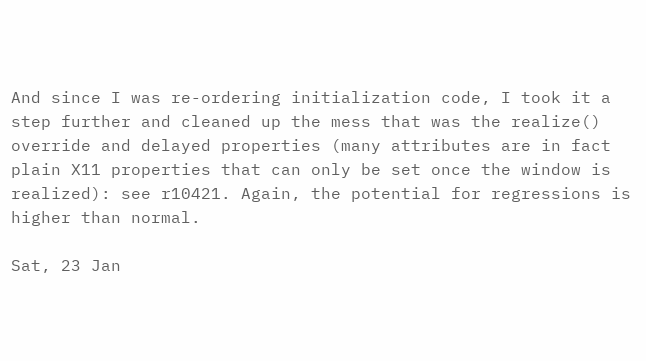And since I was re-ordering initialization code, I took it a step further and cleaned up the mess that was the realize() override and delayed properties (many attributes are in fact plain X11 properties that can only be set once the window is realized): see r10421. Again, the potential for regressions is higher than normal.

Sat, 23 Jan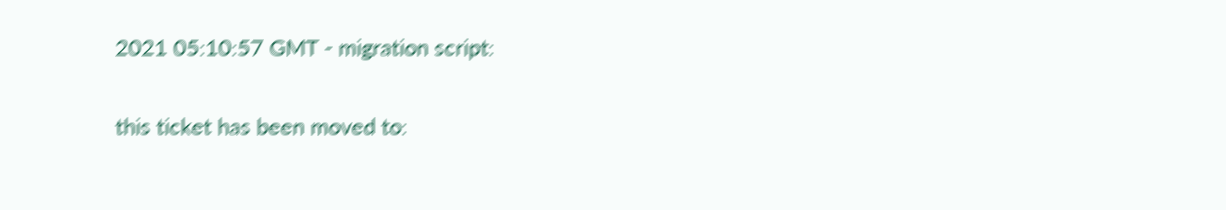2021 05:10:57 GMT - migration script:

this ticket has been moved to: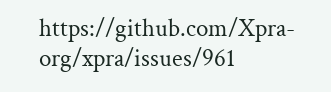https://github.com/Xpra-org/xpra/issues/961